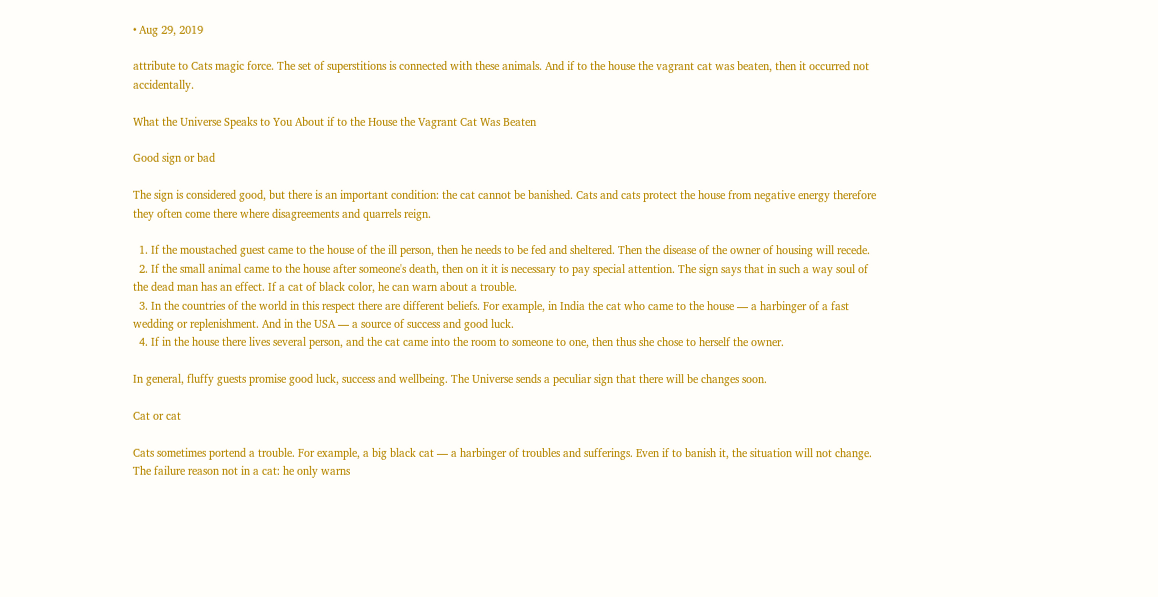• Aug 29, 2019

attribute to Cats magic force. The set of superstitions is connected with these animals. And if to the house the vagrant cat was beaten, then it occurred not accidentally.

What the Universe Speaks to You About if to the House the Vagrant Cat Was Beaten

Good sign or bad

The sign is considered good, but there is an important condition: the cat cannot be banished. Cats and cats protect the house from negative energy therefore they often come there where disagreements and quarrels reign.

  1. If the moustached guest came to the house of the ill person, then he needs to be fed and sheltered. Then the disease of the owner of housing will recede.
  2. If the small animal came to the house after someone's death, then on it it is necessary to pay special attention. The sign says that in such a way soul of the dead man has an effect. If a cat of black color, he can warn about a trouble.
  3. In the countries of the world in this respect there are different beliefs. For example, in India the cat who came to the house — a harbinger of a fast wedding or replenishment. And in the USA — a source of success and good luck.
  4. If in the house there lives several person, and the cat came into the room to someone to one, then thus she chose to herself the owner.

In general, fluffy guests promise good luck, success and wellbeing. The Universe sends a peculiar sign that there will be changes soon.

Cat or cat

Cats sometimes portend a trouble. For example, a big black cat — a harbinger of troubles and sufferings. Even if to banish it, the situation will not change. The failure reason not in a cat: he only warns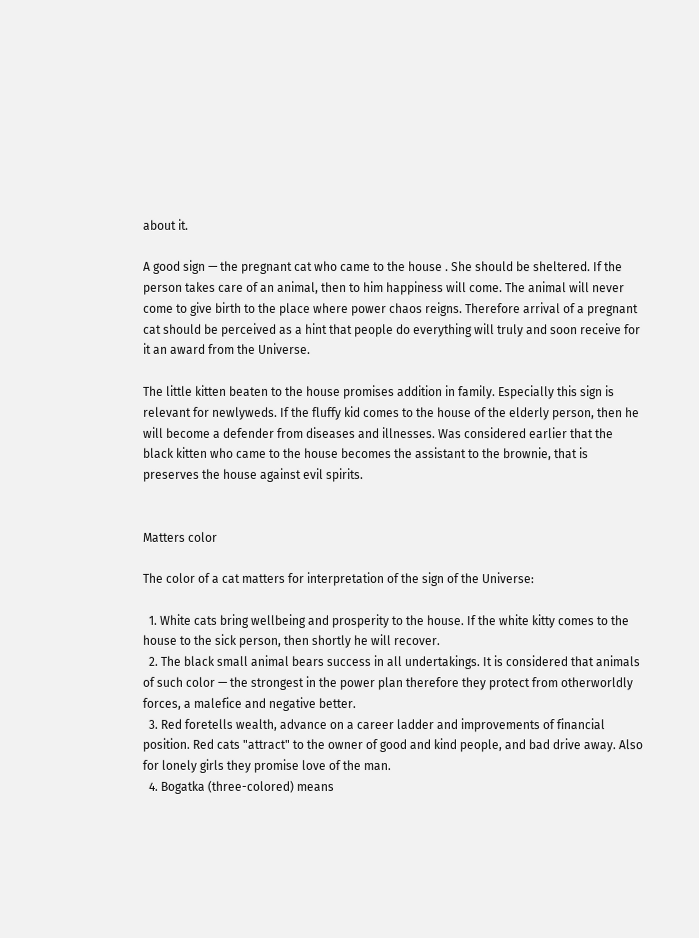about it.

A good sign — the pregnant cat who came to the house . She should be sheltered. If the person takes care of an animal, then to him happiness will come. The animal will never come to give birth to the place where power chaos reigns. Therefore arrival of a pregnant cat should be perceived as a hint that people do everything will truly and soon receive for it an award from the Universe.

The little kitten beaten to the house promises addition in family. Especially this sign is relevant for newlyweds. If the fluffy kid comes to the house of the elderly person, then he will become a defender from diseases and illnesses. Was considered earlier that the black kitten who came to the house becomes the assistant to the brownie, that is preserves the house against evil spirits.


Matters color

The color of a cat matters for interpretation of the sign of the Universe:

  1. White cats bring wellbeing and prosperity to the house. If the white kitty comes to the house to the sick person, then shortly he will recover.
  2. The black small animal bears success in all undertakings. It is considered that animals of such color — the strongest in the power plan therefore they protect from otherworldly forces, a malefice and negative better.
  3. Red foretells wealth, advance on a career ladder and improvements of financial position. Red cats "attract" to the owner of good and kind people, and bad drive away. Also for lonely girls they promise love of the man.
  4. Bogatka (three-colored) means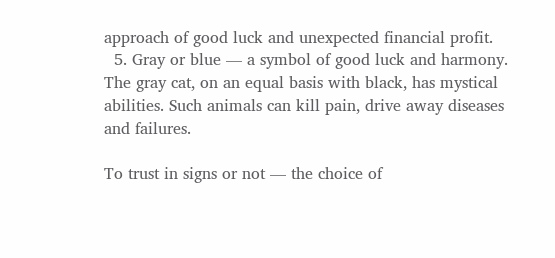approach of good luck and unexpected financial profit.
  5. Gray or blue — a symbol of good luck and harmony. The gray cat, on an equal basis with black, has mystical abilities. Such animals can kill pain, drive away diseases and failures.

To trust in signs or not — the choice of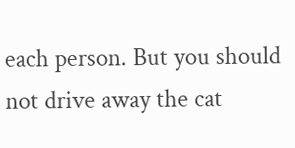each person. But you should not drive away the cat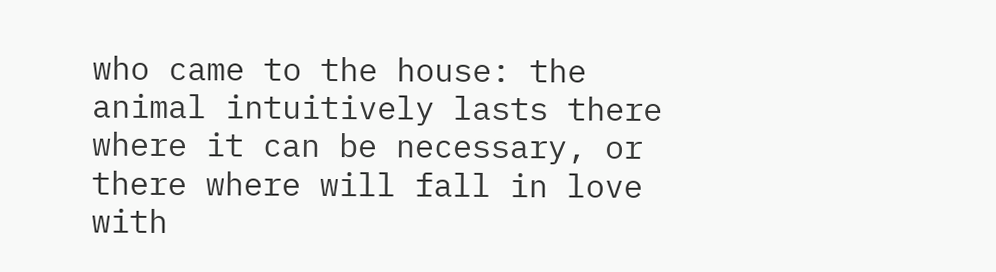who came to the house: the animal intuitively lasts there where it can be necessary, or there where will fall in love with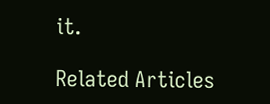it.

Related Articles